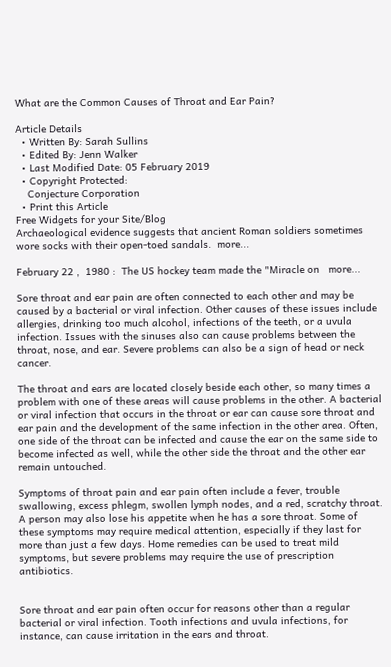What are the Common Causes of Throat and Ear Pain?

Article Details
  • Written By: Sarah Sullins
  • Edited By: Jenn Walker
  • Last Modified Date: 05 February 2019
  • Copyright Protected:
    Conjecture Corporation
  • Print this Article
Free Widgets for your Site/Blog
Archaeological evidence suggests that ancient Roman soldiers sometimes wore socks with their open-toed sandals.  more...

February 22 ,  1980 :  The US hockey team made the "Miracle on   more...

Sore throat and ear pain are often connected to each other and may be caused by a bacterial or viral infection. Other causes of these issues include allergies, drinking too much alcohol, infections of the teeth, or a uvula infection. Issues with the sinuses also can cause problems between the throat, nose, and ear. Severe problems can also be a sign of head or neck cancer.

The throat and ears are located closely beside each other, so many times a problem with one of these areas will cause problems in the other. A bacterial or viral infection that occurs in the throat or ear can cause sore throat and ear pain and the development of the same infection in the other area. Often, one side of the throat can be infected and cause the ear on the same side to become infected as well, while the other side the throat and the other ear remain untouched.

Symptoms of throat pain and ear pain often include a fever, trouble swallowing, excess phlegm, swollen lymph nodes, and a red, scratchy throat. A person may also lose his appetite when he has a sore throat. Some of these symptoms may require medical attention, especially if they last for more than just a few days. Home remedies can be used to treat mild symptoms, but severe problems may require the use of prescription antibiotics.


Sore throat and ear pain often occur for reasons other than a regular bacterial or viral infection. Tooth infections and uvula infections, for instance, can cause irritation in the ears and throat.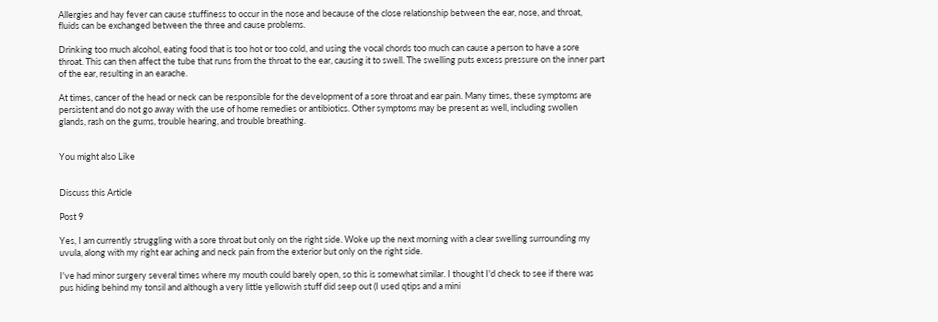Allergies and hay fever can cause stuffiness to occur in the nose and because of the close relationship between the ear, nose, and throat, fluids can be exchanged between the three and cause problems.

Drinking too much alcohol, eating food that is too hot or too cold, and using the vocal chords too much can cause a person to have a sore throat. This can then affect the tube that runs from the throat to the ear, causing it to swell. The swelling puts excess pressure on the inner part of the ear, resulting in an earache.

At times, cancer of the head or neck can be responsible for the development of a sore throat and ear pain. Many times, these symptoms are persistent and do not go away with the use of home remedies or antibiotics. Other symptoms may be present as well, including swollen glands, rash on the gums, trouble hearing, and trouble breathing.


You might also Like


Discuss this Article

Post 9

Yes, I am currently struggling with a sore throat but only on the right side. Woke up the next morning with a clear swelling surrounding my uvula, along with my right ear aching and neck pain from the exterior but only on the right side.

I've had minor surgery several times where my mouth could barely open, so this is somewhat similar. I thought I'd check to see if there was pus hiding behind my tonsil and although a very little yellowish stuff did seep out (I used qtips and a mini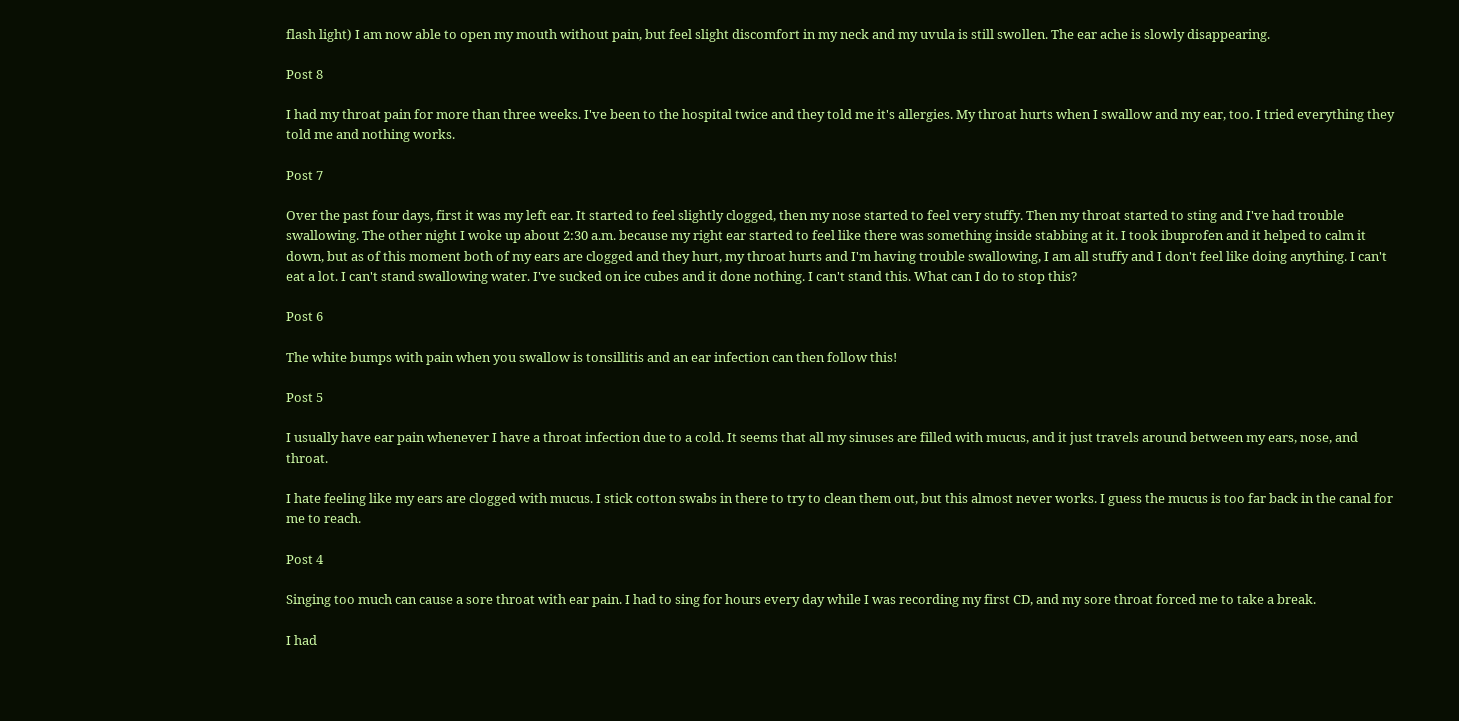flash light) I am now able to open my mouth without pain, but feel slight discomfort in my neck and my uvula is still swollen. The ear ache is slowly disappearing.

Post 8

I had my throat pain for more than three weeks. I've been to the hospital twice and they told me it's allergies. My throat hurts when I swallow and my ear, too. I tried everything they told me and nothing works.

Post 7

Over the past four days, first it was my left ear. It started to feel slightly clogged, then my nose started to feel very stuffy. Then my throat started to sting and I've had trouble swallowing. The other night I woke up about 2:30 a.m. because my right ear started to feel like there was something inside stabbing at it. I took ibuprofen and it helped to calm it down, but as of this moment both of my ears are clogged and they hurt, my throat hurts and I'm having trouble swallowing, I am all stuffy and I don't feel like doing anything. I can't eat a lot. I can't stand swallowing water. I've sucked on ice cubes and it done nothing. I can't stand this. What can I do to stop this?

Post 6

The white bumps with pain when you swallow is tonsillitis and an ear infection can then follow this!

Post 5

I usually have ear pain whenever I have a throat infection due to a cold. It seems that all my sinuses are filled with mucus, and it just travels around between my ears, nose, and throat.

I hate feeling like my ears are clogged with mucus. I stick cotton swabs in there to try to clean them out, but this almost never works. I guess the mucus is too far back in the canal for me to reach.

Post 4

Singing too much can cause a sore throat with ear pain. I had to sing for hours every day while I was recording my first CD, and my sore throat forced me to take a break.

I had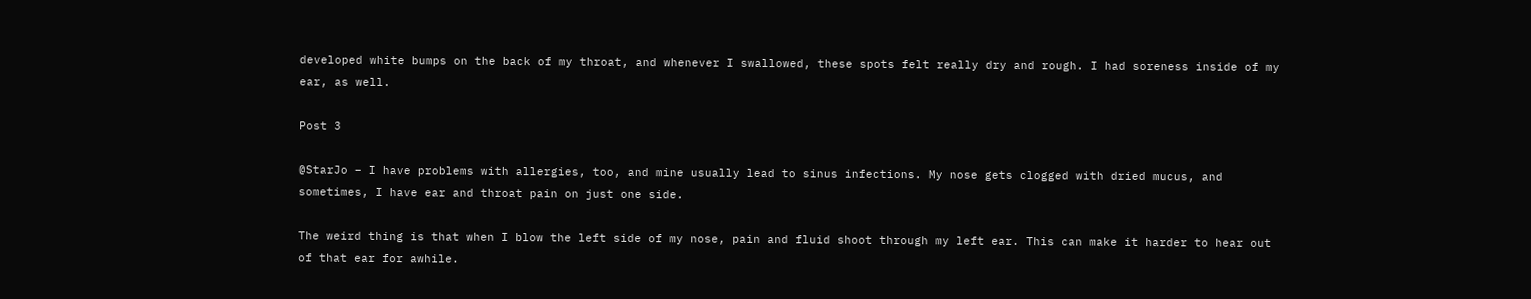developed white bumps on the back of my throat, and whenever I swallowed, these spots felt really dry and rough. I had soreness inside of my ear, as well.

Post 3

@StarJo – I have problems with allergies, too, and mine usually lead to sinus infections. My nose gets clogged with dried mucus, and sometimes, I have ear and throat pain on just one side.

The weird thing is that when I blow the left side of my nose, pain and fluid shoot through my left ear. This can make it harder to hear out of that ear for awhile.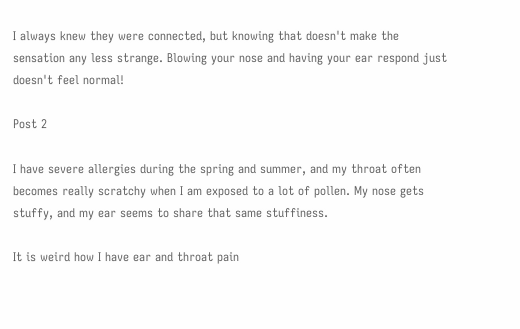I always knew they were connected, but knowing that doesn't make the sensation any less strange. Blowing your nose and having your ear respond just doesn't feel normal!

Post 2

I have severe allergies during the spring and summer, and my throat often becomes really scratchy when I am exposed to a lot of pollen. My nose gets stuffy, and my ear seems to share that same stuffiness.

It is weird how I have ear and throat pain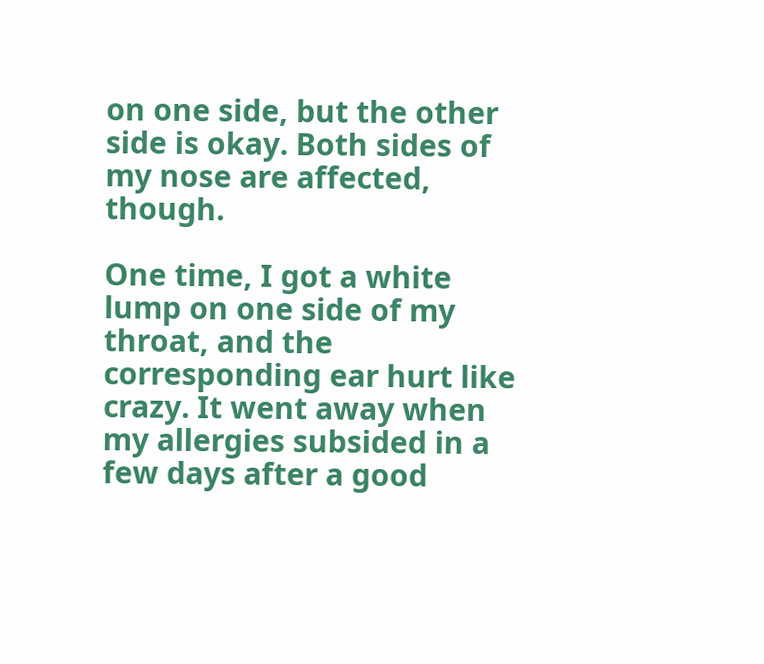on one side, but the other side is okay. Both sides of my nose are affected, though.

One time, I got a white lump on one side of my throat, and the corresponding ear hurt like crazy. It went away when my allergies subsided in a few days after a good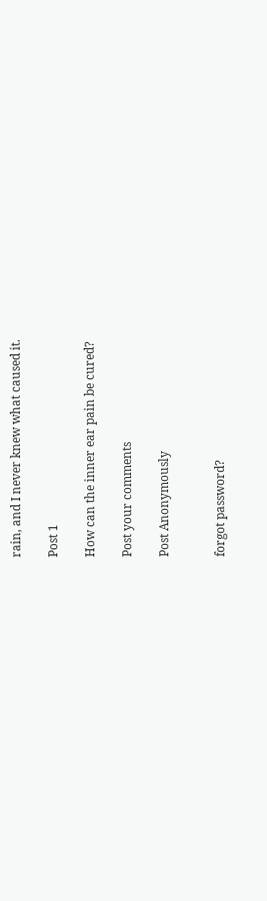rain, and I never knew what caused it.

Post 1

How can the inner ear pain be cured?

Post your comments

Post Anonymously


forgot password?